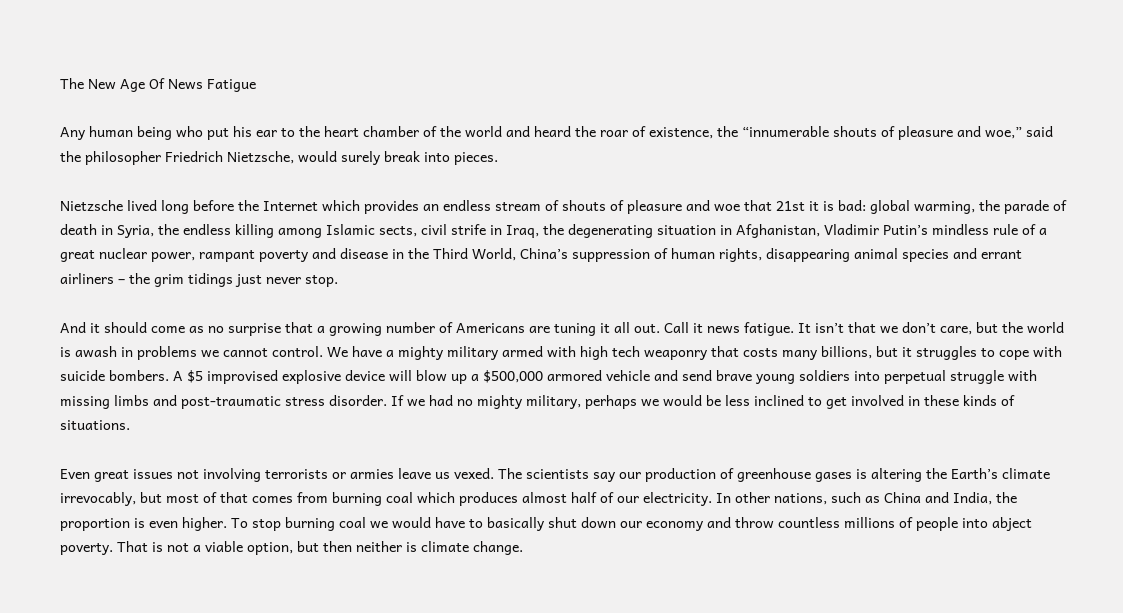The New Age Of News Fatigue

Any human being who put his ear to the heart chamber of the world and heard the roar of existence, the “innumerable shouts of pleasure and woe,” said the philosopher Friedrich Nietzsche, would surely break into pieces.

Nietzsche lived long before the Internet which provides an endless stream of shouts of pleasure and woe that 21st it is bad: global warming, the parade of death in Syria, the endless killing among Islamic sects, civil strife in Iraq, the degenerating situation in Afghanistan, Vladimir Putin’s mindless rule of a great nuclear power, rampant poverty and disease in the Third World, China’s suppression of human rights, disappearing animal species and errant airliners – the grim tidings just never stop.

And it should come as no surprise that a growing number of Americans are tuning it all out. Call it news fatigue. It isn’t that we don’t care, but the world is awash in problems we cannot control. We have a mighty military armed with high tech weaponry that costs many billions, but it struggles to cope with suicide bombers. A $5 improvised explosive device will blow up a $500,000 armored vehicle and send brave young soldiers into perpetual struggle with missing limbs and post-traumatic stress disorder. If we had no mighty military, perhaps we would be less inclined to get involved in these kinds of situations.

Even great issues not involving terrorists or armies leave us vexed. The scientists say our production of greenhouse gases is altering the Earth’s climate irrevocably, but most of that comes from burning coal which produces almost half of our electricity. In other nations, such as China and India, the proportion is even higher. To stop burning coal we would have to basically shut down our economy and throw countless millions of people into abject poverty. That is not a viable option, but then neither is climate change.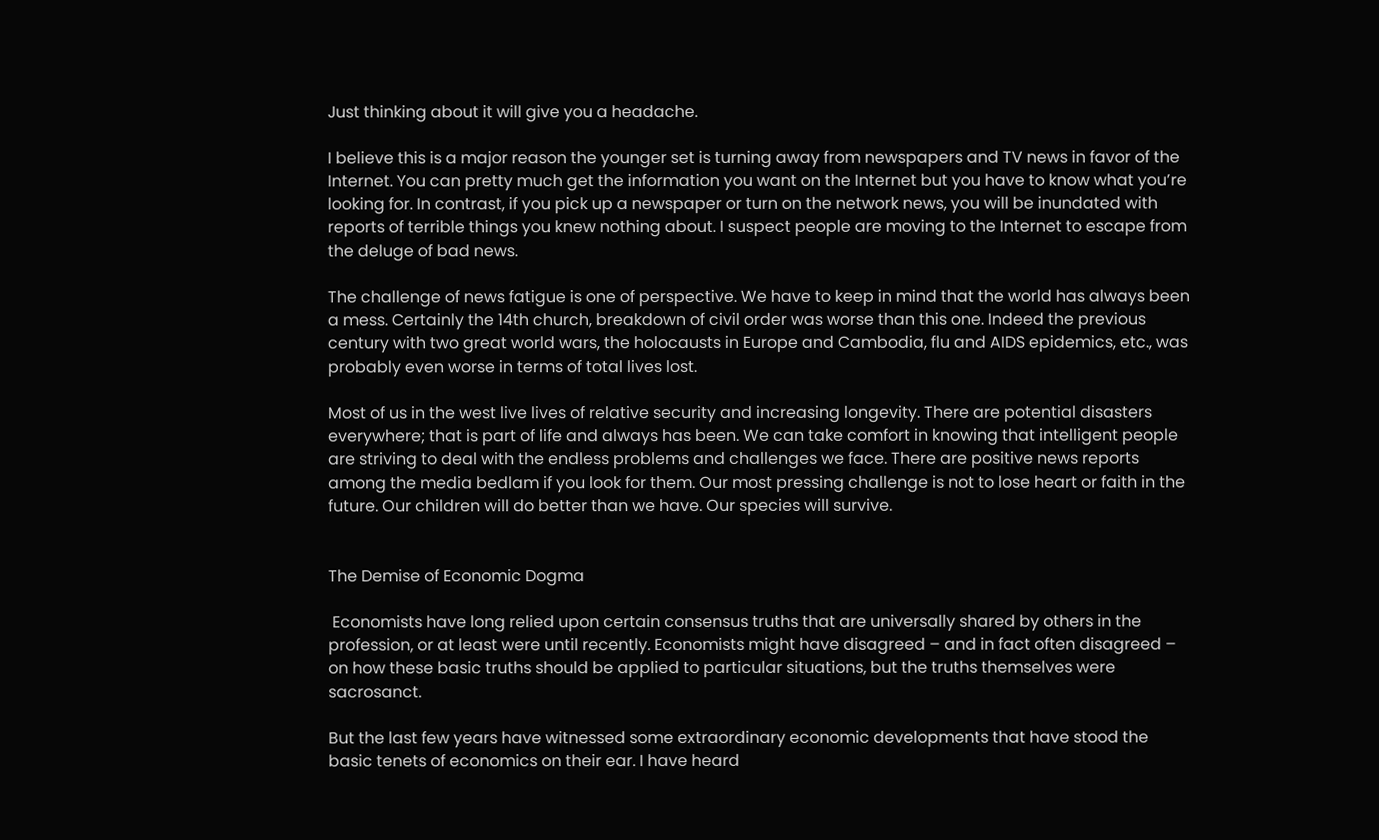Just thinking about it will give you a headache.

I believe this is a major reason the younger set is turning away from newspapers and TV news in favor of the Internet. You can pretty much get the information you want on the Internet but you have to know what you’re looking for. In contrast, if you pick up a newspaper or turn on the network news, you will be inundated with reports of terrible things you knew nothing about. I suspect people are moving to the Internet to escape from the deluge of bad news.

The challenge of news fatigue is one of perspective. We have to keep in mind that the world has always been a mess. Certainly the 14th church, breakdown of civil order was worse than this one. Indeed the previous century with two great world wars, the holocausts in Europe and Cambodia, flu and AIDS epidemics, etc., was probably even worse in terms of total lives lost.

Most of us in the west live lives of relative security and increasing longevity. There are potential disasters everywhere; that is part of life and always has been. We can take comfort in knowing that intelligent people are striving to deal with the endless problems and challenges we face. There are positive news reports among the media bedlam if you look for them. Our most pressing challenge is not to lose heart or faith in the future. Our children will do better than we have. Our species will survive.


The Demise of Economic Dogma

 Economists have long relied upon certain consensus truths that are universally shared by others in the profession, or at least were until recently. Economists might have disagreed – and in fact often disagreed – on how these basic truths should be applied to particular situations, but the truths themselves were sacrosanct.

But the last few years have witnessed some extraordinary economic developments that have stood the basic tenets of economics on their ear. I have heard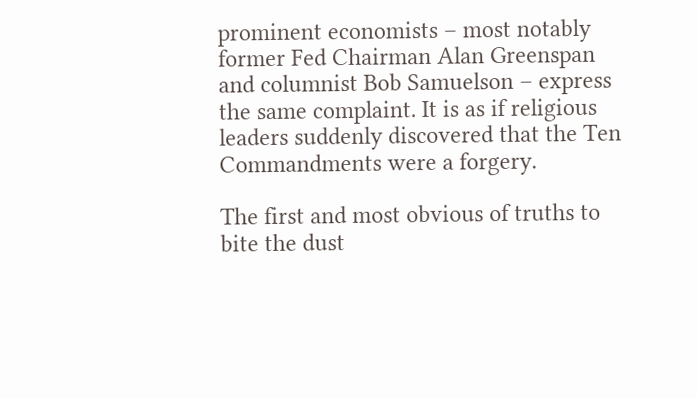prominent economists – most notably former Fed Chairman Alan Greenspan and columnist Bob Samuelson – express the same complaint. It is as if religious leaders suddenly discovered that the Ten Commandments were a forgery.

The first and most obvious of truths to bite the dust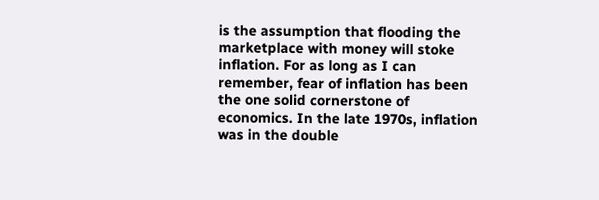is the assumption that flooding the marketplace with money will stoke inflation. For as long as I can remember, fear of inflation has been the one solid cornerstone of economics. In the late 1970s, inflation was in the double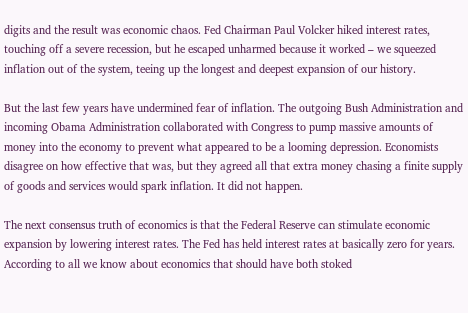digits and the result was economic chaos. Fed Chairman Paul Volcker hiked interest rates, touching off a severe recession, but he escaped unharmed because it worked – we squeezed inflation out of the system, teeing up the longest and deepest expansion of our history.

But the last few years have undermined fear of inflation. The outgoing Bush Administration and incoming Obama Administration collaborated with Congress to pump massive amounts of money into the economy to prevent what appeared to be a looming depression. Economists disagree on how effective that was, but they agreed all that extra money chasing a finite supply of goods and services would spark inflation. It did not happen.

The next consensus truth of economics is that the Federal Reserve can stimulate economic expansion by lowering interest rates. The Fed has held interest rates at basically zero for years. According to all we know about economics that should have both stoked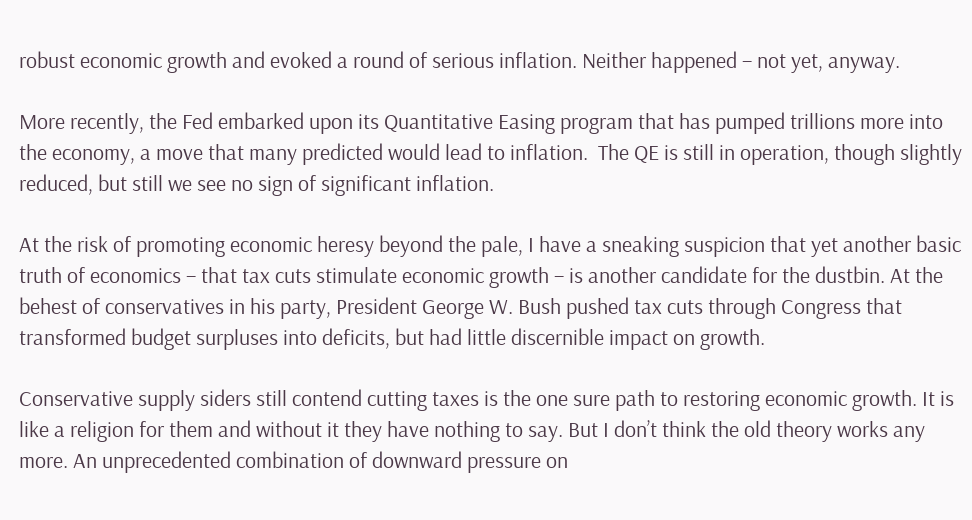robust economic growth and evoked a round of serious inflation. Neither happened – not yet, anyway.

More recently, the Fed embarked upon its Quantitative Easing program that has pumped trillions more into the economy, a move that many predicted would lead to inflation.  The QE is still in operation, though slightly reduced, but still we see no sign of significant inflation.

At the risk of promoting economic heresy beyond the pale, I have a sneaking suspicion that yet another basic truth of economics – that tax cuts stimulate economic growth – is another candidate for the dustbin. At the behest of conservatives in his party, President George W. Bush pushed tax cuts through Congress that transformed budget surpluses into deficits, but had little discernible impact on growth.

Conservative supply siders still contend cutting taxes is the one sure path to restoring economic growth. It is like a religion for them and without it they have nothing to say. But I don’t think the old theory works any more. An unprecedented combination of downward pressure on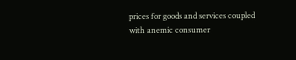prices for goods and services coupled with anemic consumer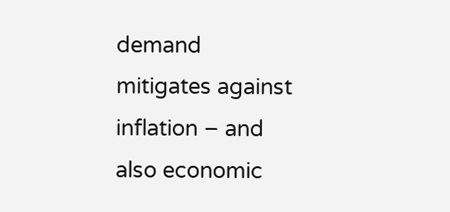demand mitigates against inflation – and also economic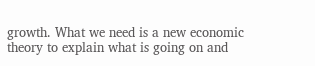growth. What we need is a new economic theory to explain what is going on and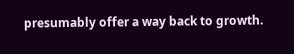presumably offer a way back to growth.